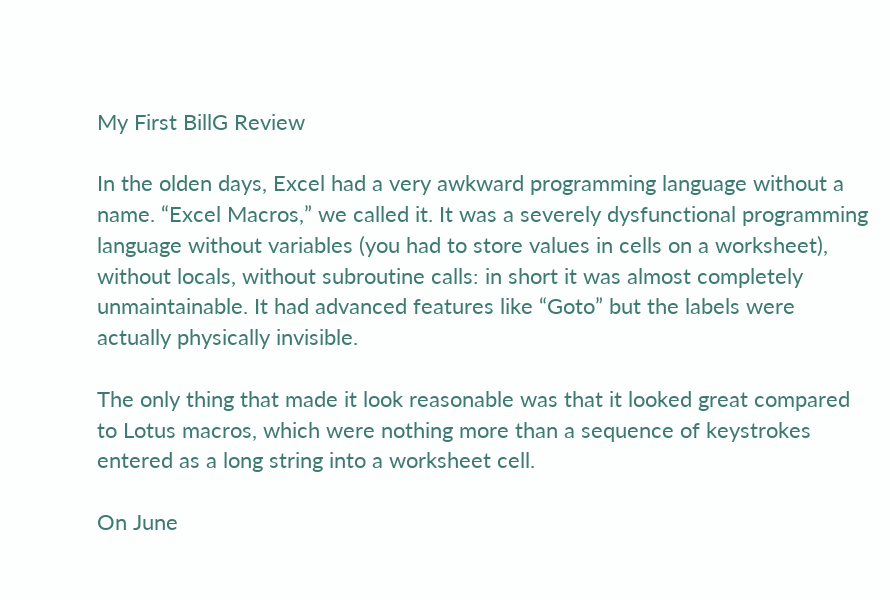My First BillG Review

In the olden days, Excel had a very awkward programming language without a name. “Excel Macros,” we called it. It was a severely dysfunctional programming language without variables (you had to store values in cells on a worksheet), without locals, without subroutine calls: in short it was almost completely unmaintainable. It had advanced features like “Goto” but the labels were actually physically invisible.

The only thing that made it look reasonable was that it looked great compared to Lotus macros, which were nothing more than a sequence of keystrokes entered as a long string into a worksheet cell.

On June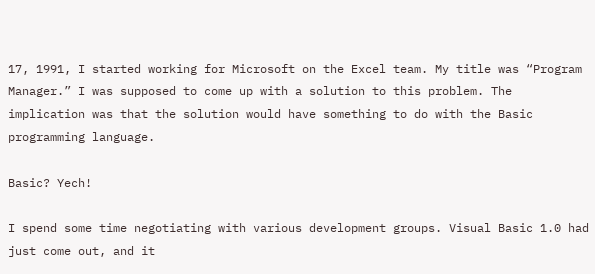17, 1991, I started working for Microsoft on the Excel team. My title was “Program Manager.” I was supposed to come up with a solution to this problem. The implication was that the solution would have something to do with the Basic programming language.

Basic? Yech!

I spend some time negotiating with various development groups. Visual Basic 1.0 had just come out, and it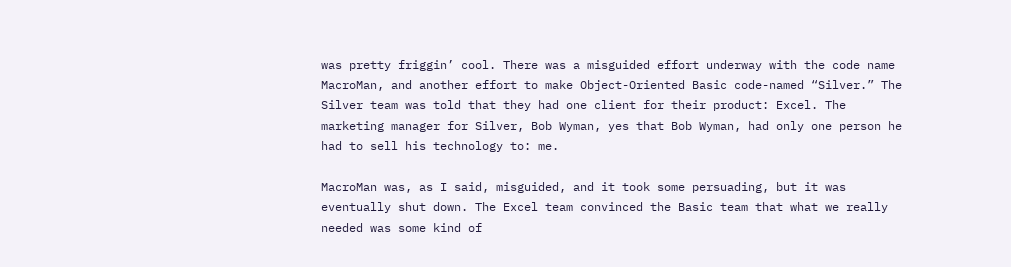was pretty friggin’ cool. There was a misguided effort underway with the code name MacroMan, and another effort to make Object-Oriented Basic code-named “Silver.” The Silver team was told that they had one client for their product: Excel. The marketing manager for Silver, Bob Wyman, yes that Bob Wyman, had only one person he had to sell his technology to: me.

MacroMan was, as I said, misguided, and it took some persuading, but it was eventually shut down. The Excel team convinced the Basic team that what we really needed was some kind of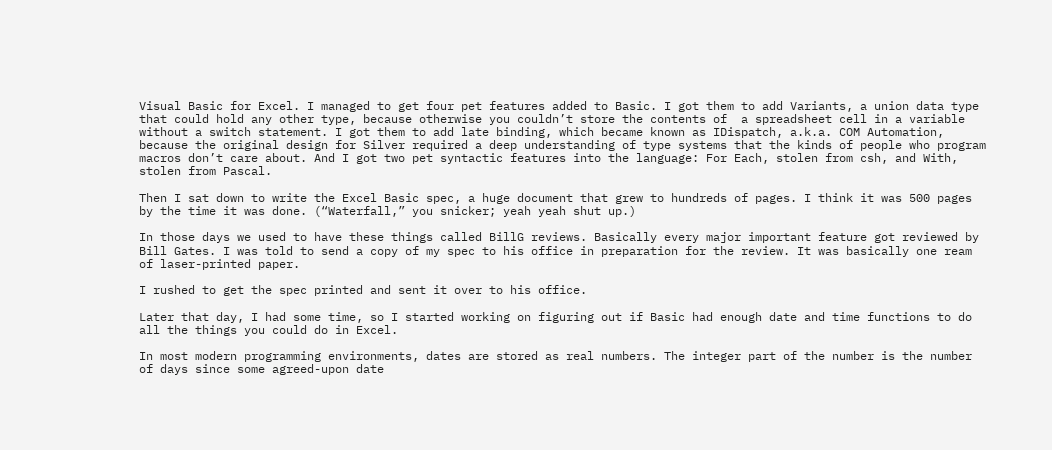Visual Basic for Excel. I managed to get four pet features added to Basic. I got them to add Variants, a union data type that could hold any other type, because otherwise you couldn’t store the contents of  a spreadsheet cell in a variable without a switch statement. I got them to add late binding, which became known as IDispatch, a.k.a. COM Automation, because the original design for Silver required a deep understanding of type systems that the kinds of people who program macros don’t care about. And I got two pet syntactic features into the language: For Each, stolen from csh, and With, stolen from Pascal.

Then I sat down to write the Excel Basic spec, a huge document that grew to hundreds of pages. I think it was 500 pages by the time it was done. (“Waterfall,” you snicker; yeah yeah shut up.)

In those days we used to have these things called BillG reviews. Basically every major important feature got reviewed by Bill Gates. I was told to send a copy of my spec to his office in preparation for the review. It was basically one ream of laser-printed paper.

I rushed to get the spec printed and sent it over to his office.

Later that day, I had some time, so I started working on figuring out if Basic had enough date and time functions to do all the things you could do in Excel.

In most modern programming environments, dates are stored as real numbers. The integer part of the number is the number of days since some agreed-upon date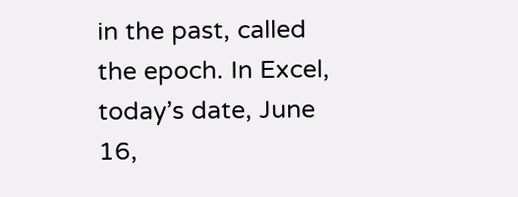in the past, called the epoch. In Excel, today’s date, June 16,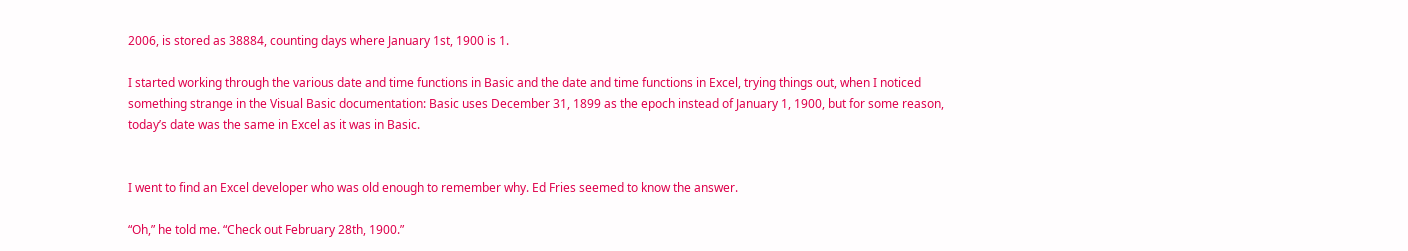2006, is stored as 38884, counting days where January 1st, 1900 is 1.

I started working through the various date and time functions in Basic and the date and time functions in Excel, trying things out, when I noticed something strange in the Visual Basic documentation: Basic uses December 31, 1899 as the epoch instead of January 1, 1900, but for some reason, today’s date was the same in Excel as it was in Basic.


I went to find an Excel developer who was old enough to remember why. Ed Fries seemed to know the answer.

“Oh,” he told me. “Check out February 28th, 1900.”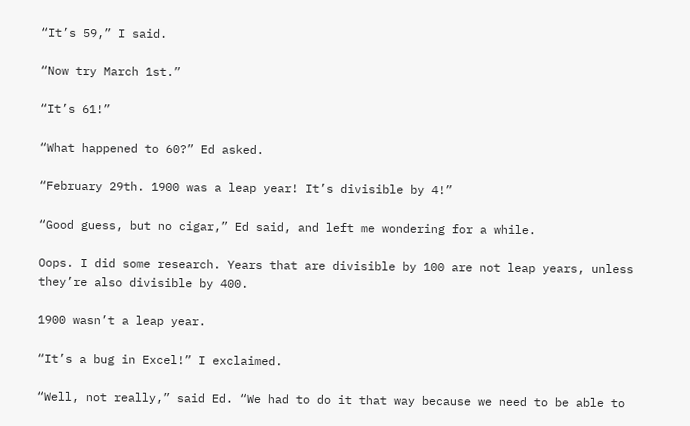“It’s 59,” I said.

“Now try March 1st.”

“It’s 61!”

“What happened to 60?” Ed asked.

“February 29th. 1900 was a leap year! It’s divisible by 4!”

“Good guess, but no cigar,” Ed said, and left me wondering for a while.

Oops. I did some research. Years that are divisible by 100 are not leap years, unless they’re also divisible by 400.

1900 wasn’t a leap year.

“It’s a bug in Excel!” I exclaimed.

“Well, not really,” said Ed. “We had to do it that way because we need to be able to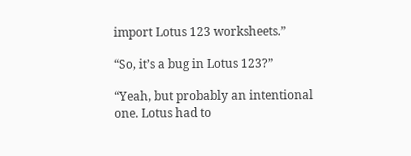import Lotus 123 worksheets.”

“So, it’s a bug in Lotus 123?”

“Yeah, but probably an intentional one. Lotus had to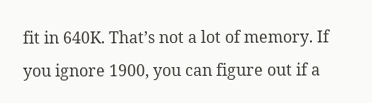fit in 640K. That’s not a lot of memory. If you ignore 1900, you can figure out if a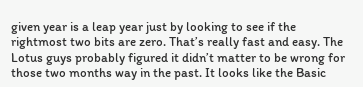given year is a leap year just by looking to see if the rightmost two bits are zero. That’s really fast and easy. The Lotus guys probably figured it didn’t matter to be wrong for those two months way in the past. It looks like the Basic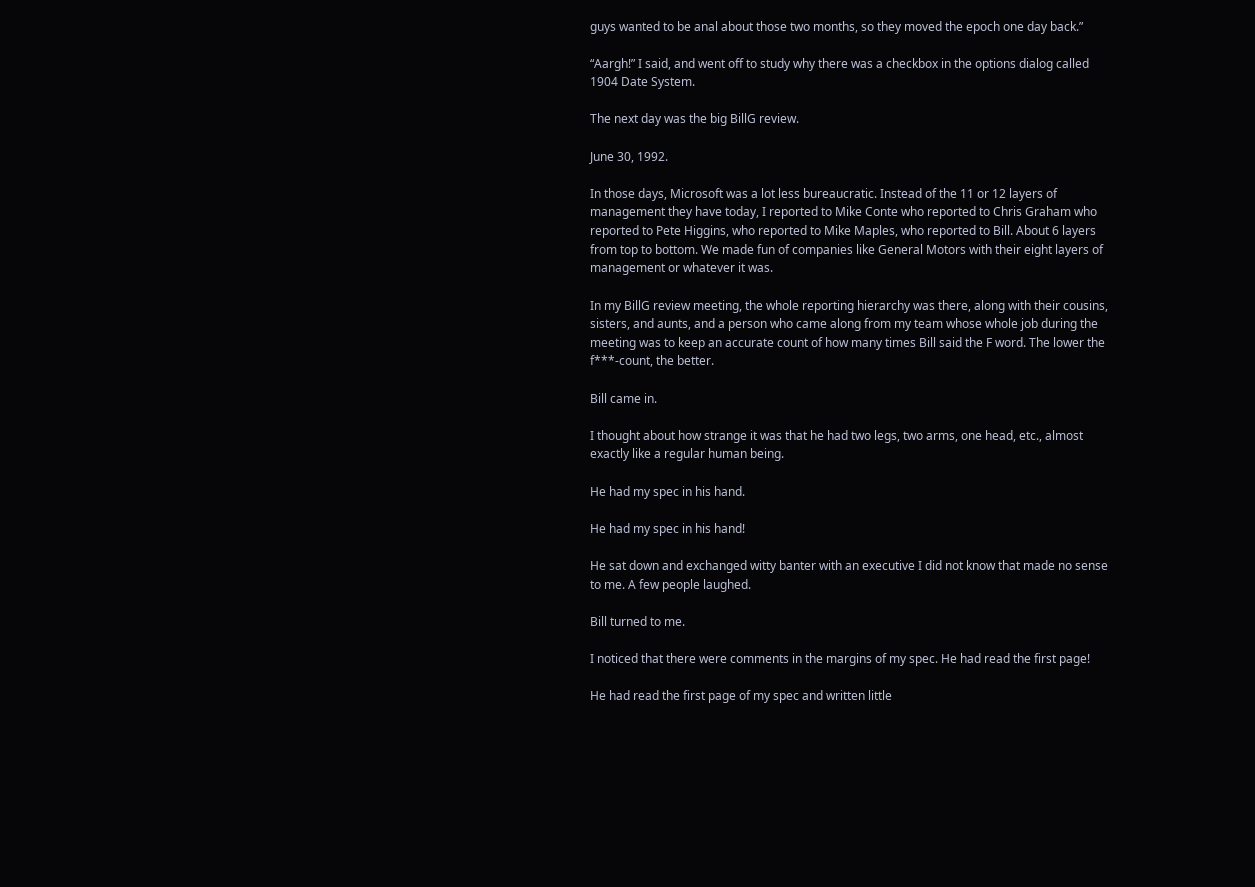guys wanted to be anal about those two months, so they moved the epoch one day back.”

“Aargh!” I said, and went off to study why there was a checkbox in the options dialog called 1904 Date System.

The next day was the big BillG review.

June 30, 1992.

In those days, Microsoft was a lot less bureaucratic. Instead of the 11 or 12 layers of management they have today, I reported to Mike Conte who reported to Chris Graham who reported to Pete Higgins, who reported to Mike Maples, who reported to Bill. About 6 layers from top to bottom. We made fun of companies like General Motors with their eight layers of management or whatever it was.

In my BillG review meeting, the whole reporting hierarchy was there, along with their cousins, sisters, and aunts, and a person who came along from my team whose whole job during the meeting was to keep an accurate count of how many times Bill said the F word. The lower the f***-count, the better.

Bill came in.

I thought about how strange it was that he had two legs, two arms, one head, etc., almost exactly like a regular human being.

He had my spec in his hand.

He had my spec in his hand!

He sat down and exchanged witty banter with an executive I did not know that made no sense to me. A few people laughed.

Bill turned to me.

I noticed that there were comments in the margins of my spec. He had read the first page!

He had read the first page of my spec and written little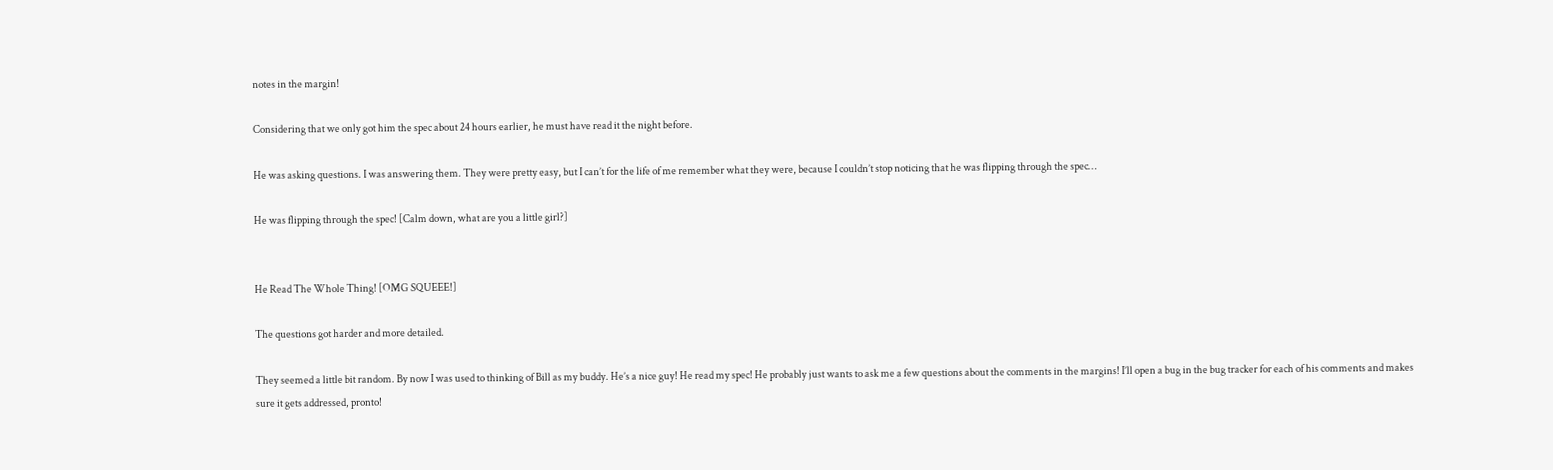notes in the margin!

Considering that we only got him the spec about 24 hours earlier, he must have read it the night before.

He was asking questions. I was answering them. They were pretty easy, but I can’t for the life of me remember what they were, because I couldn’t stop noticing that he was flipping through the spec…

He was flipping through the spec! [Calm down, what are you a little girl?]


He Read The Whole Thing! [OMG SQUEEE!]

The questions got harder and more detailed.

They seemed a little bit random. By now I was used to thinking of Bill as my buddy. He’s a nice guy! He read my spec! He probably just wants to ask me a few questions about the comments in the margins! I’ll open a bug in the bug tracker for each of his comments and makes sure it gets addressed, pronto!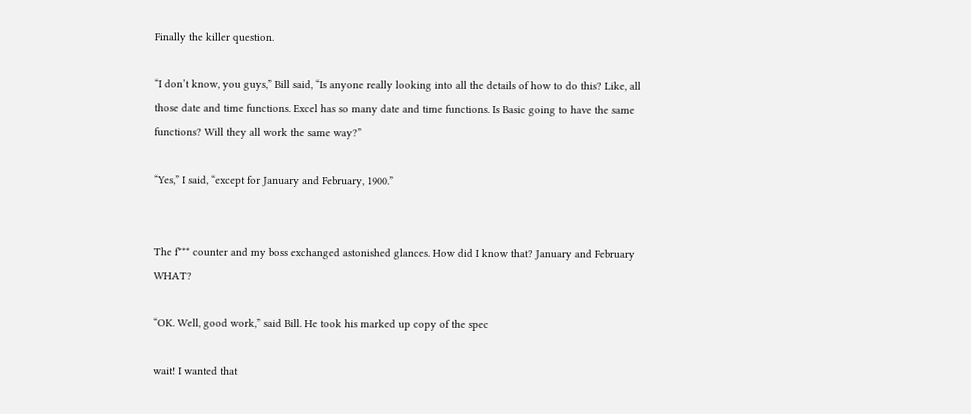Finally the killer question.

“I don’t know, you guys,” Bill said, “Is anyone really looking into all the details of how to do this? Like, all those date and time functions. Excel has so many date and time functions. Is Basic going to have the same functions? Will they all work the same way?”

“Yes,” I said, “except for January and February, 1900.”


The f*** counter and my boss exchanged astonished glances. How did I know that? January and February WHAT?

“OK. Well, good work,” said Bill. He took his marked up copy of the spec

wait! I wanted that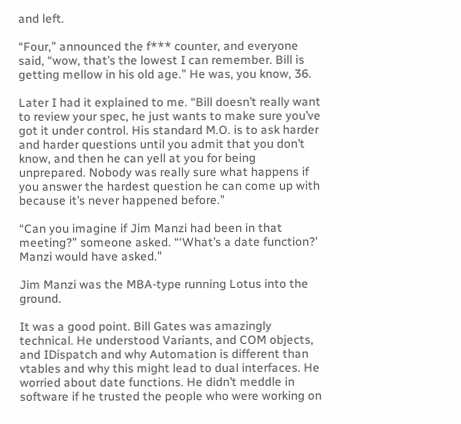and left.

“Four,” announced the f*** counter, and everyone said, “wow, that’s the lowest I can remember. Bill is getting mellow in his old age.” He was, you know, 36.

Later I had it explained to me. “Bill doesn’t really want to review your spec, he just wants to make sure you’ve got it under control. His standard M.O. is to ask harder and harder questions until you admit that you don’t know, and then he can yell at you for being unprepared. Nobody was really sure what happens if you answer the hardest question he can come up with because it’s never happened before.”

“Can you imagine if Jim Manzi had been in that meeting?” someone asked. “‘What’s a date function?’ Manzi would have asked.”

Jim Manzi was the MBA-type running Lotus into the ground.

It was a good point. Bill Gates was amazingly technical. He understood Variants, and COM objects, and IDispatch and why Automation is different than vtables and why this might lead to dual interfaces. He worried about date functions. He didn’t meddle in software if he trusted the people who were working on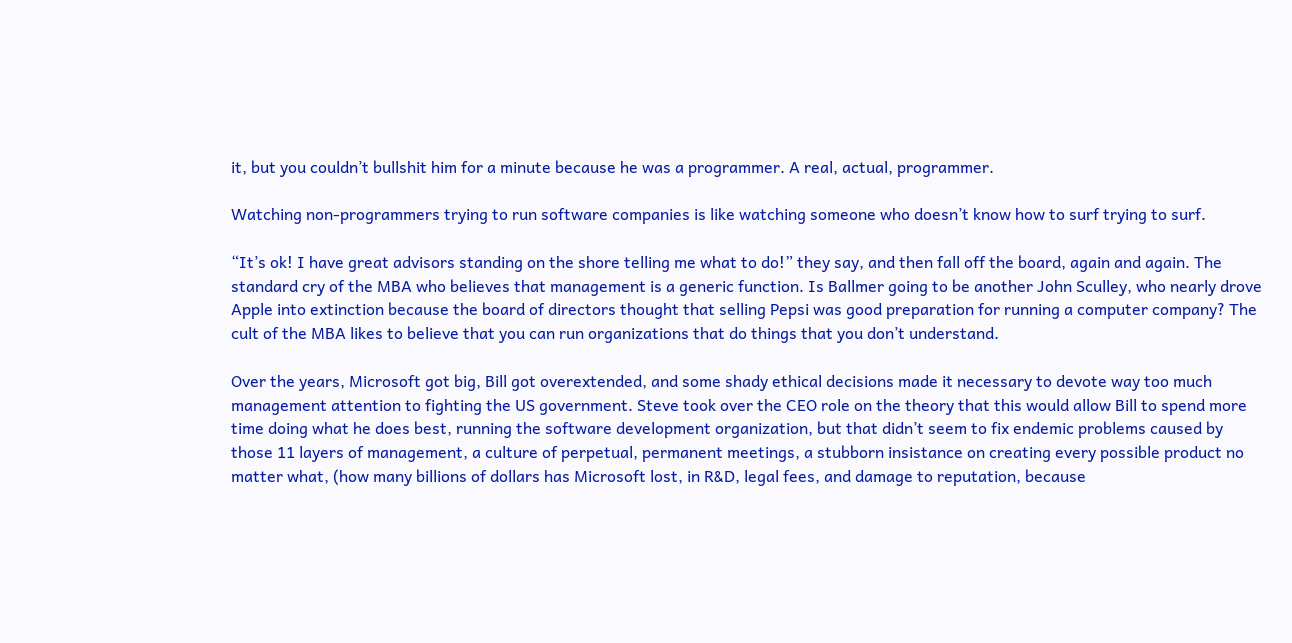it, but you couldn’t bullshit him for a minute because he was a programmer. A real, actual, programmer.

Watching non-programmers trying to run software companies is like watching someone who doesn’t know how to surf trying to surf.

“It’s ok! I have great advisors standing on the shore telling me what to do!” they say, and then fall off the board, again and again. The standard cry of the MBA who believes that management is a generic function. Is Ballmer going to be another John Sculley, who nearly drove Apple into extinction because the board of directors thought that selling Pepsi was good preparation for running a computer company? The cult of the MBA likes to believe that you can run organizations that do things that you don’t understand.

Over the years, Microsoft got big, Bill got overextended, and some shady ethical decisions made it necessary to devote way too much management attention to fighting the US government. Steve took over the CEO role on the theory that this would allow Bill to spend more time doing what he does best, running the software development organization, but that didn’t seem to fix endemic problems caused by those 11 layers of management, a culture of perpetual, permanent meetings, a stubborn insistance on creating every possible product no matter what, (how many billions of dollars has Microsoft lost, in R&D, legal fees, and damage to reputation, because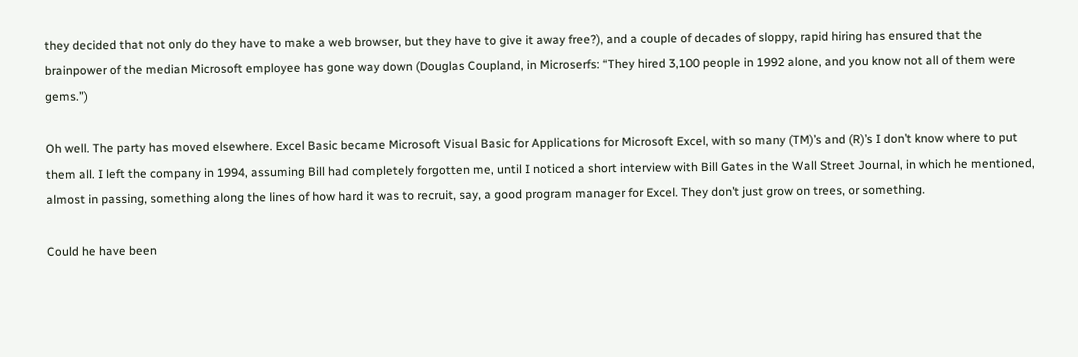they decided that not only do they have to make a web browser, but they have to give it away free?), and a couple of decades of sloppy, rapid hiring has ensured that the brainpower of the median Microsoft employee has gone way down (Douglas Coupland, in Microserfs: “They hired 3,100 people in 1992 alone, and you know not all of them were gems.”)

Oh well. The party has moved elsewhere. Excel Basic became Microsoft Visual Basic for Applications for Microsoft Excel, with so many (TM)’s and (R)’s I don’t know where to put them all. I left the company in 1994, assuming Bill had completely forgotten me, until I noticed a short interview with Bill Gates in the Wall Street Journal, in which he mentioned, almost in passing, something along the lines of how hard it was to recruit, say, a good program manager for Excel. They don’t just grow on trees, or something.

Could he have been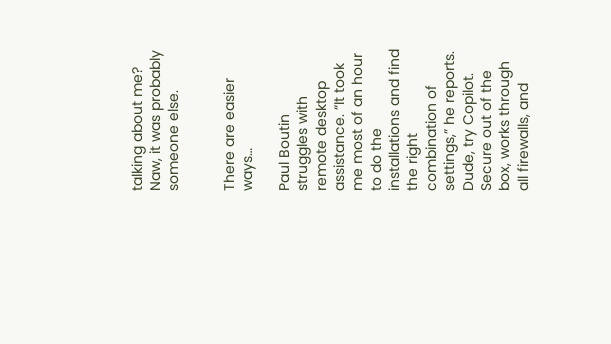talking about me? Naw, it was probably someone else.


There are easier ways…

Paul Boutin struggles with remote desktop assistance. “It took me most of an hour to do the installations and find the right combination of settings,” he reports. Dude, try Copilot. Secure out of the box, works through all firewalls, and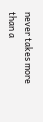never takes more than a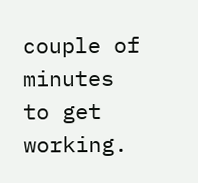couple of minutes to get working.